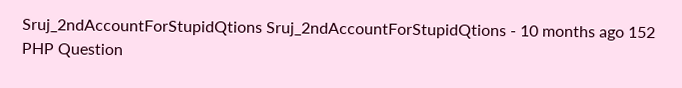Sruj_2ndAccountForStupidQtions Sruj_2ndAccountForStupidQtions - 10 months ago 152
PHP Question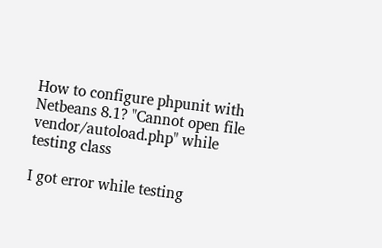How to configure phpunit with Netbeans 8.1? "Cannot open file vendor/autoload.php" while testing class

I got error while testing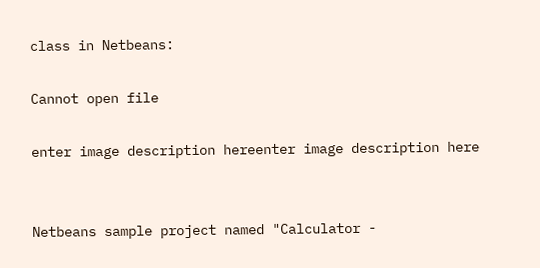class in Netbeans:

Cannot open file

enter image description hereenter image description here


Netbeans sample project named "Calculator -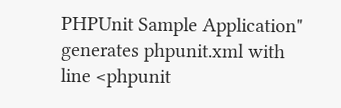PHPUnit Sample Application" generates phpunit.xml with line <phpunit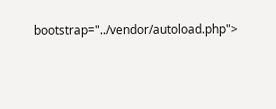bootstrap="../vendor/autoload.php">